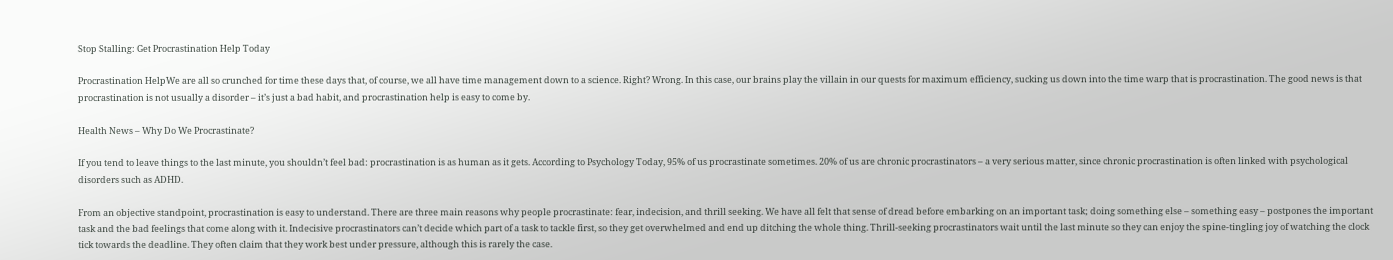Stop Stalling: Get Procrastination Help Today

Procrastination HelpWe are all so crunched for time these days that, of course, we all have time management down to a science. Right? Wrong. In this case, our brains play the villain in our quests for maximum efficiency, sucking us down into the time warp that is procrastination. The good news is that procrastination is not usually a disorder – it’s just a bad habit, and procrastination help is easy to come by.

Health News – Why Do We Procrastinate?

If you tend to leave things to the last minute, you shouldn’t feel bad: procrastination is as human as it gets. According to Psychology Today, 95% of us procrastinate sometimes. 20% of us are chronic procrastinators – a very serious matter, since chronic procrastination is often linked with psychological disorders such as ADHD.

From an objective standpoint, procrastination is easy to understand. There are three main reasons why people procrastinate: fear, indecision, and thrill seeking. We have all felt that sense of dread before embarking on an important task; doing something else – something easy – postpones the important task and the bad feelings that come along with it. Indecisive procrastinators can’t decide which part of a task to tackle first, so they get overwhelmed and end up ditching the whole thing. Thrill-seeking procrastinators wait until the last minute so they can enjoy the spine-tingling joy of watching the clock tick towards the deadline. They often claim that they work best under pressure, although this is rarely the case.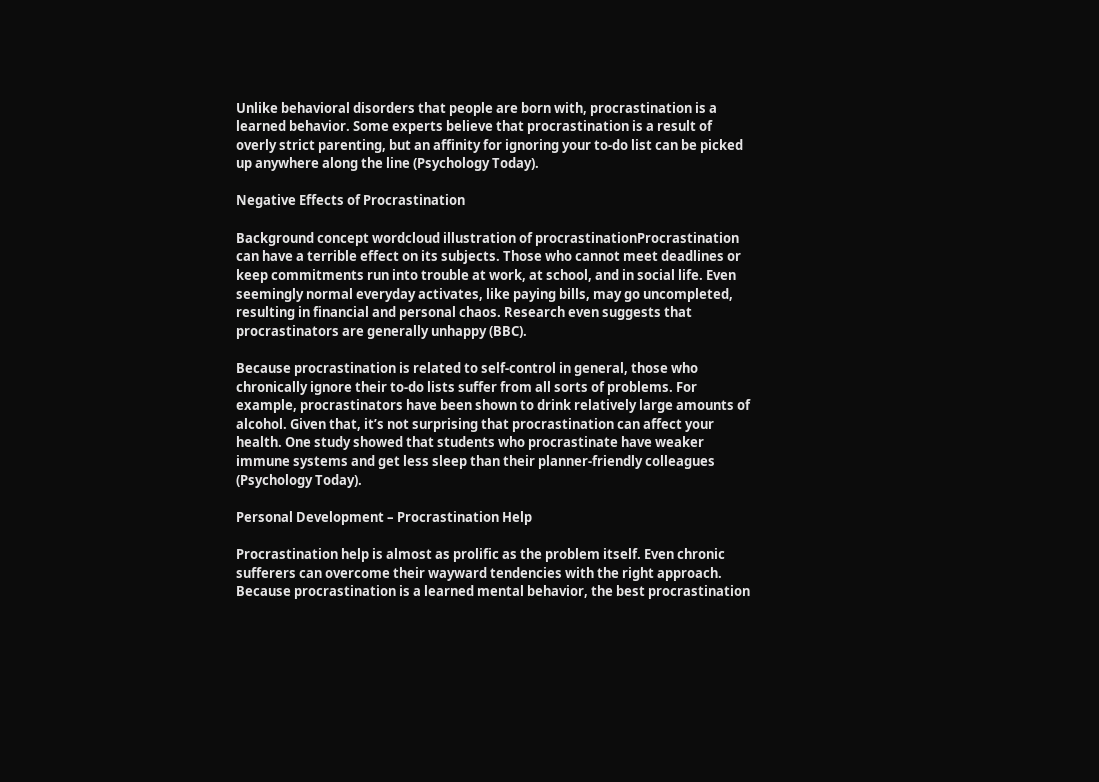Unlike behavioral disorders that people are born with, procrastination is a learned behavior. Some experts believe that procrastination is a result of overly strict parenting, but an affinity for ignoring your to-do list can be picked up anywhere along the line (Psychology Today).

Negative Effects of Procrastination

Background concept wordcloud illustration of procrastinationProcrastination can have a terrible effect on its subjects. Those who cannot meet deadlines or keep commitments run into trouble at work, at school, and in social life. Even seemingly normal everyday activates, like paying bills, may go uncompleted, resulting in financial and personal chaos. Research even suggests that procrastinators are generally unhappy (BBC).

Because procrastination is related to self-control in general, those who chronically ignore their to-do lists suffer from all sorts of problems. For example, procrastinators have been shown to drink relatively large amounts of alcohol. Given that, it’s not surprising that procrastination can affect your health. One study showed that students who procrastinate have weaker immune systems and get less sleep than their planner-friendly colleagues (Psychology Today).

Personal Development – Procrastination Help

Procrastination help is almost as prolific as the problem itself. Even chronic sufferers can overcome their wayward tendencies with the right approach. Because procrastination is a learned mental behavior, the best procrastination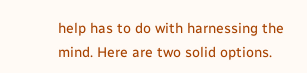help has to do with harnessing the mind. Here are two solid options.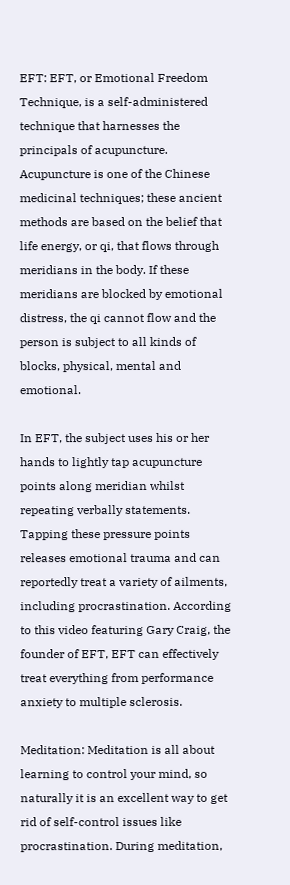EFT: EFT, or Emotional Freedom Technique, is a self-administered technique that harnesses the principals of acupuncture. Acupuncture is one of the Chinese medicinal techniques; these ancient methods are based on the belief that life energy, or qi, that flows through meridians in the body. If these meridians are blocked by emotional distress, the qi cannot flow and the person is subject to all kinds of blocks, physical, mental and emotional.

In EFT, the subject uses his or her hands to lightly tap acupuncture points along meridian whilst repeating verbally statements. Tapping these pressure points releases emotional trauma and can reportedly treat a variety of ailments, including procrastination. According to this video featuring Gary Craig, the founder of EFT, EFT can effectively treat everything from performance anxiety to multiple sclerosis.

Meditation: Meditation is all about learning to control your mind, so naturally it is an excellent way to get rid of self-control issues like procrastination. During meditation,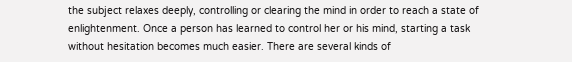the subject relaxes deeply, controlling or clearing the mind in order to reach a state of enlightenment. Once a person has learned to control her or his mind, starting a task without hesitation becomes much easier. There are several kinds of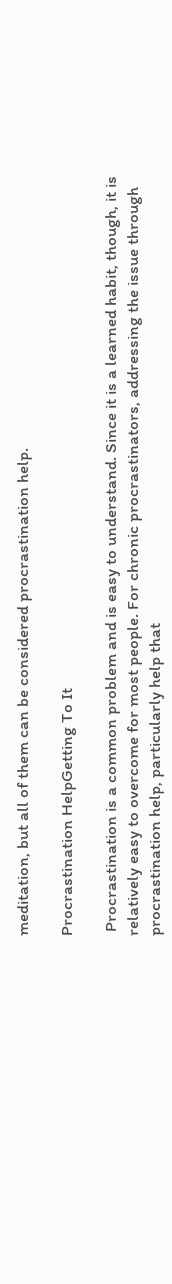meditation, but all of them can be considered procrastination help.

Procrastination HelpGetting To It

 Procrastination is a common problem and is easy to understand. Since it is a learned habit, though, it is relatively easy to overcome for most people. For chronic procrastinators, addressing the issue through procrastination help, particularly help that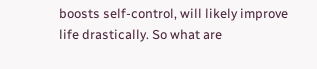boosts self-control, will likely improve life drastically. So what are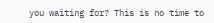you waiting for? This is no time to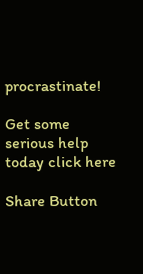procrastinate!

Get some serious help today click here

Share Button